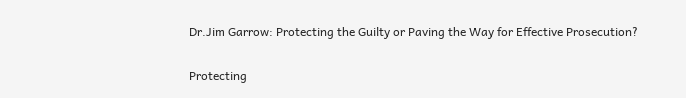Dr.Jim Garrow: Protecting the Guilty or Paving the Way for Effective Prosecution?

Protecting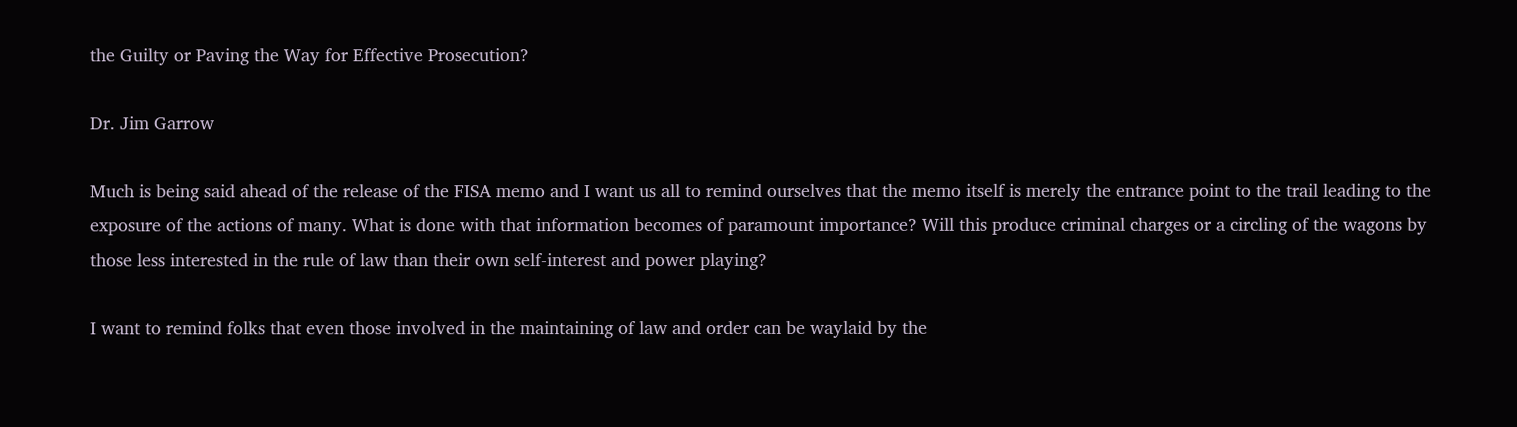the Guilty or Paving the Way for Effective Prosecution?

Dr. Jim Garrow

Much is being said ahead of the release of the FISA memo and I want us all to remind ourselves that the memo itself is merely the entrance point to the trail leading to the exposure of the actions of many. What is done with that information becomes of paramount importance? Will this produce criminal charges or a circling of the wagons by those less interested in the rule of law than their own self-interest and power playing?

I want to remind folks that even those involved in the maintaining of law and order can be waylaid by the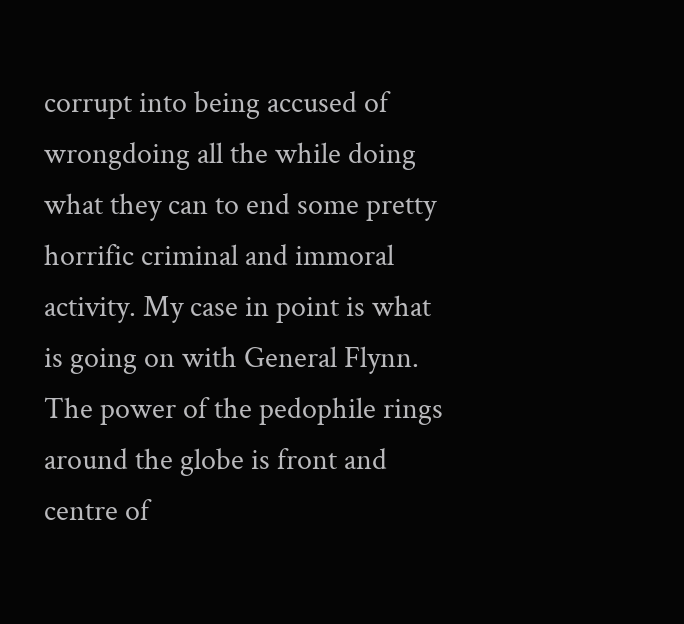corrupt into being accused of wrongdoing all the while doing what they can to end some pretty horrific criminal and immoral activity. My case in point is what is going on with General Flynn. The power of the pedophile rings around the globe is front and centre of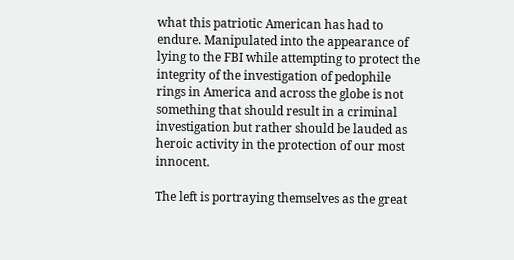what this patriotic American has had to endure. Manipulated into the appearance of lying to the FBI while attempting to protect the integrity of the investigation of pedophile rings in America and across the globe is not something that should result in a criminal investigation but rather should be lauded as heroic activity in the protection of our most innocent.

The left is portraying themselves as the great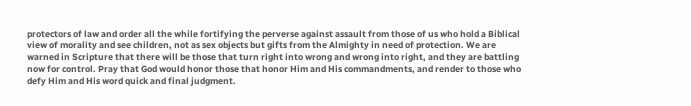protectors of law and order all the while fortifying the perverse against assault from those of us who hold a Biblical view of morality and see children, not as sex objects but gifts from the Almighty in need of protection. We are warned in Scripture that there will be those that turn right into wrong and wrong into right, and they are battling now for control. Pray that God would honor those that honor Him and His commandments, and render to those who defy Him and His word quick and final judgment.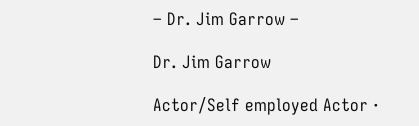– Dr. Jim Garrow –

Dr. Jim Garrow

Actor/Self employed Actor ·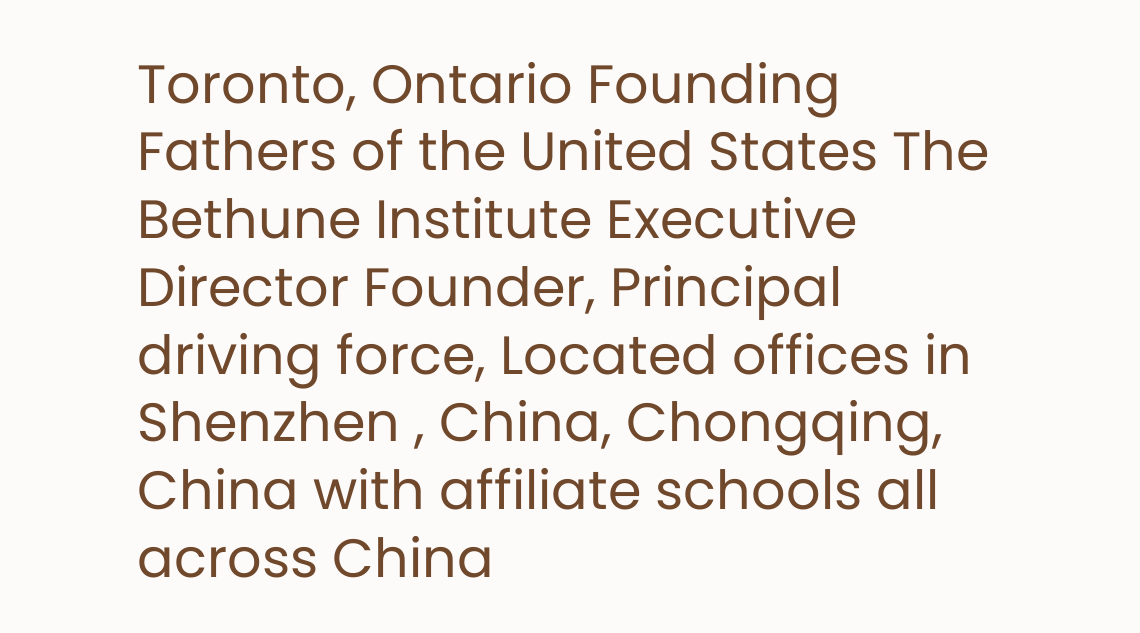Toronto, Ontario Founding Fathers of the United States The Bethune Institute Executive Director Founder, Principal driving force, Located offices in Shenzhen , China, Chongqing, China with affiliate schools all across China